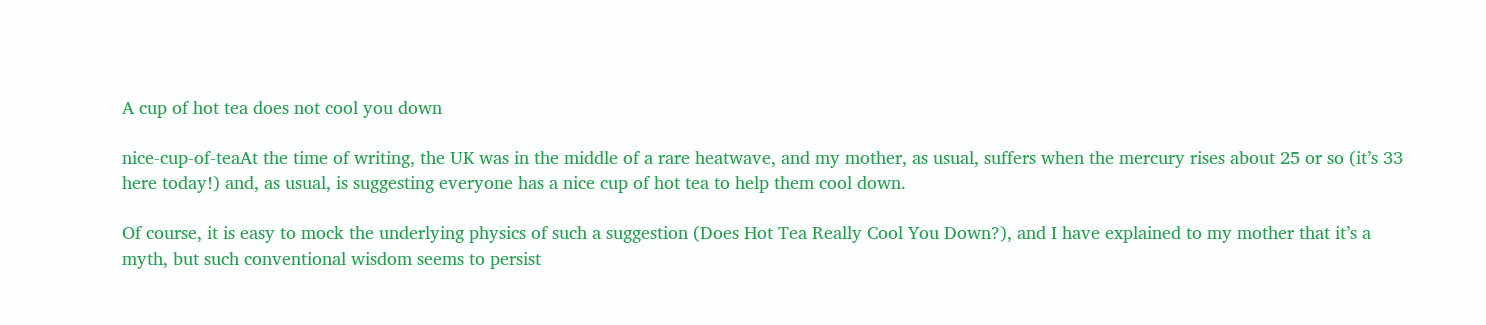A cup of hot tea does not cool you down

nice-cup-of-teaAt the time of writing, the UK was in the middle of a rare heatwave, and my mother, as usual, suffers when the mercury rises about 25 or so (it’s 33 here today!) and, as usual, is suggesting everyone has a nice cup of hot tea to help them cool down.

Of course, it is easy to mock the underlying physics of such a suggestion (Does Hot Tea Really Cool You Down?), and I have explained to my mother that it’s a myth, but such conventional wisdom seems to persist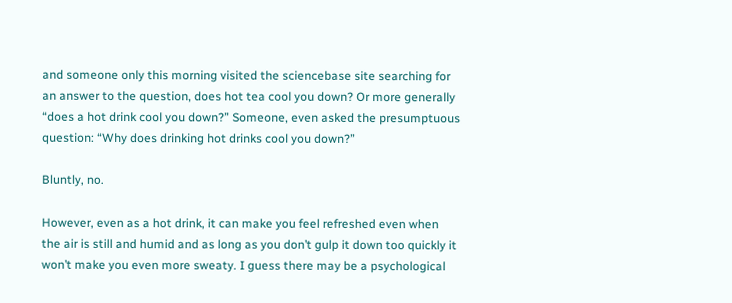and someone only this morning visited the sciencebase site searching for an answer to the question, does hot tea cool you down? Or more generally “does a hot drink cool you down?” Someone, even asked the presumptuous question: “Why does drinking hot drinks cool you down?”

Bluntly, no.

However, even as a hot drink, it can make you feel refreshed even when the air is still and humid and as long as you don’t gulp it down too quickly it won’t make you even more sweaty. I guess there may be a psychological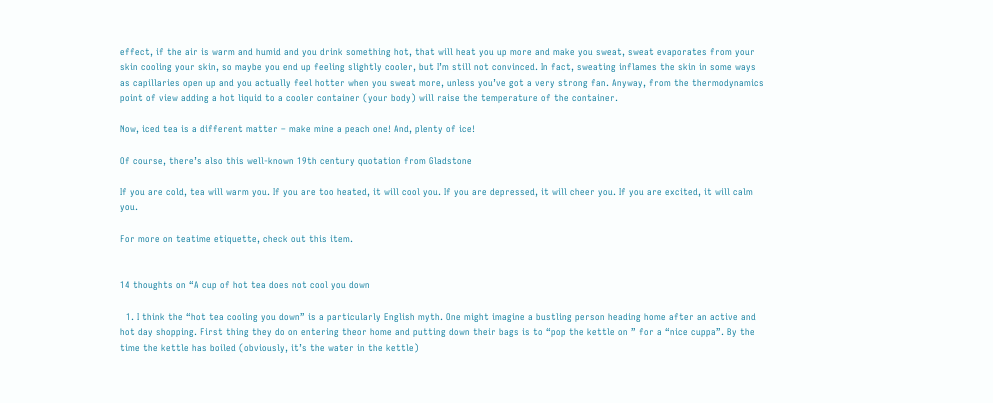effect, if the air is warm and humid and you drink something hot, that will heat you up more and make you sweat, sweat evaporates from your skin cooling your skin, so maybe you end up feeling slightly cooler, but I’m still not convinced. In fact, sweating inflames the skin in some ways as capillaries open up and you actually feel hotter when you sweat more, unless you’ve got a very strong fan. Anyway, from the thermodynamics point of view adding a hot liquid to a cooler container (your body) will raise the temperature of the container.

Now, iced tea is a different matter – make mine a peach one! And, plenty of ice!

Of course, there’s also this well-known 19th century quotation from Gladstone

If you are cold, tea will warm you. If you are too heated, it will cool you. If you are depressed, it will cheer you. If you are excited, it will calm you.

For more on teatime etiquette, check out this item.


14 thoughts on “A cup of hot tea does not cool you down

  1. I think the “hot tea cooling you down” is a particularly English myth. One might imagine a bustling person heading home after an active and hot day shopping. First thing they do on entering theor home and putting down their bags is to “pop the kettle on ” for a “nice cuppa”. By the time the kettle has boiled (obviously, it’s the water in the kettle)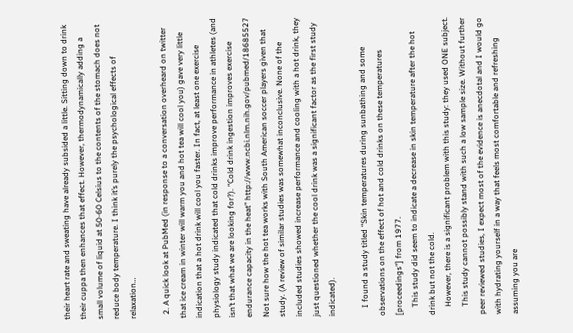their heart rate and sweating have already subsided a little. Sitting down to drink their cuppa then enhances that effect. However, thermodynamically adding a small volume of liquid at 50-60 Celsius to the contents of the stomach does not reduce body temperature. I think it’s purely the psychological effects of relaxation…

  2. A quick look at PubMed (in response to a conversation overheard on twitter that ice cream in winter will warm you and hot tea will cool you) gave very little indication that a hot drink will cool you faster. In fact, at least one exercise physiology study indicated that cold drinks improve performance in athletes (and isn’t that what we are looking for?). “Cold drink ingestion improves exercise endurance capacity in the heat” http://www.ncbi.nlm.nih.gov/pubmed/18685527 Not sure how the hot tea works with South American soccer players given that study. (A review of similar studies was somewhat inconclusive. None of the included studies showed increase performance and cooling with a hot drink, they just questioned whether the cool drink was a significant factor as the first study indicated).

    I found a study titled “Skin temperatures during sunbathing and some observations on the effect of hot and cold drinks on these temperatures [proceedings"] from 1977.
    This study did seem to indicate a decrease in skin temperature after the hot drink but not the cold.
    However, there is a significant problem with this study: they used ONE subject.
    This study cannot possibly stand with such a low sample size. Without further peer reviewed studies, I expect most of the evidence is anecdotal and I would go with hydrating yourself in a way that feels most comfortable and refreshing assuming you are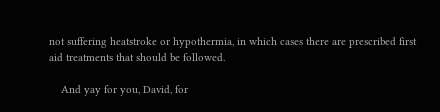not suffering heatstroke or hypothermia, in which cases there are prescribed first aid treatments that should be followed.

    And yay for you, David, for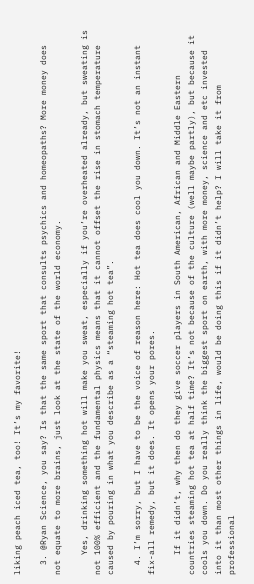liking peach iced tea, too! It’s my favorite!

  3. @Ryan Science, you say? Is that the same sport that consults psychics and homeopaths? More money does not equate to more brains, just look at the state of the world economy.

    Yes, drinking something hot will make you sweat, especially if you’re overheated already, but sweating is not 100% efficient and the fundamental physics means that it cannot offset the rise in stomach temperature caused by pouring in what you describe as a “steaming hot tea”.

  4. I’m sorry, but I have to be the voice of reason here: Hot tea does cool you down. It’s not an instant fix-all remedy, but it does. It opens your pores.

    If it didn’t, why then do they give soccer players in South American, African and Middle Eastern countries steaming hot tea at half time? It’s not because of the culture (well maybe partly), but because it cools you down. Do you really think the biggest sport on earth, with more money, science and etc invested into it than most other things in life, would be doing this if it didn’t help? I will take it from professional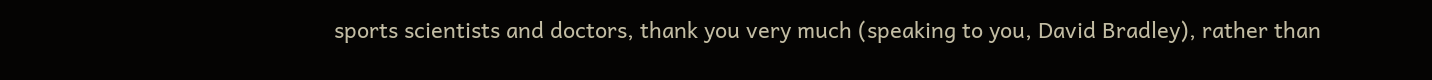sports scientists and doctors, thank you very much (speaking to you, David Bradley), rather than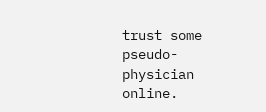trust some pseudo-physician online.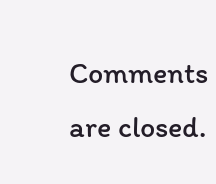Comments are closed.